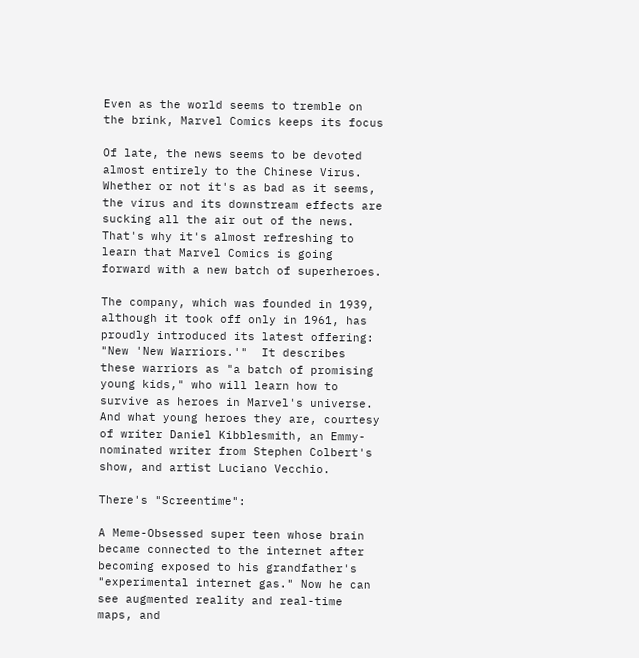Even as the world seems to tremble on the brink, Marvel Comics keeps its focus

Of late, the news seems to be devoted almost entirely to the Chinese Virus.  Whether or not it's as bad as it seems, the virus and its downstream effects are sucking all the air out of the news.  That's why it's almost refreshing to learn that Marvel Comics is going forward with a new batch of superheroes.

The company, which was founded in 1939, although it took off only in 1961, has proudly introduced its latest offering: "New 'New Warriors.'"  It describes these warriors as "a batch of promising young kids," who will learn how to survive as heroes in Marvel's universe.  And what young heroes they are, courtesy of writer Daniel Kibblesmith, an Emmy-nominated writer from Stephen Colbert's show, and artist Luciano Vecchio.

There's "Screentime":

A Meme-Obsessed super teen whose brain became connected to the internet after becoming exposed to his grandfather's "experimental internet gas." Now he can see augmented reality and real-time maps, and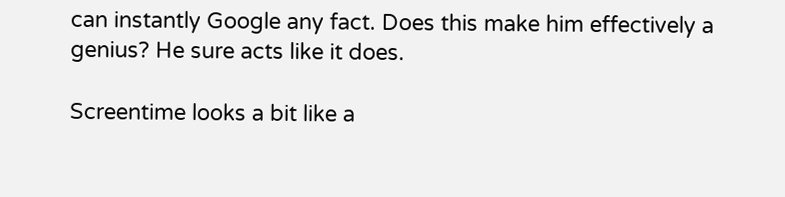can instantly Google any fact. Does this make him effectively a genius? He sure acts like it does.

Screentime looks a bit like a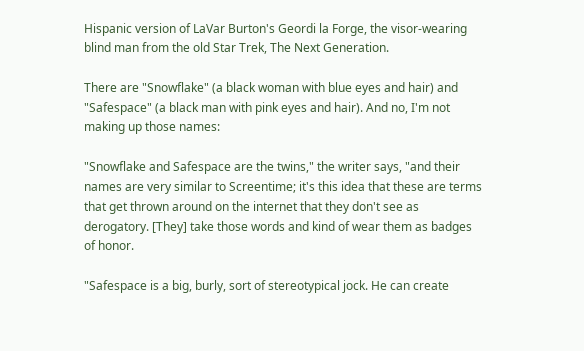Hispanic version of LaVar Burton's Geordi la Forge, the visor-wearing blind man from the old Star Trek, The Next Generation.

There are "Snowflake" (a black woman with blue eyes and hair) and "Safespace" (a black man with pink eyes and hair). And no, I'm not making up those names:

"Snowflake and Safespace are the twins," the writer says, "and their names are very similar to Screentime; it's this idea that these are terms that get thrown around on the internet that they don't see as derogatory. [They] take those words and kind of wear them as badges of honor.

"Safespace is a big, burly, sort of stereotypical jock. He can create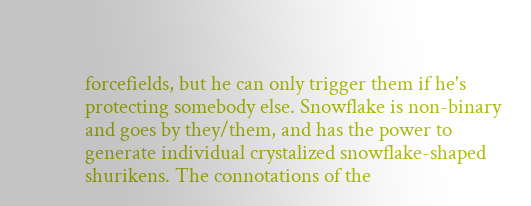forcefields, but he can only trigger them if he's protecting somebody else. Snowflake is non-binary and goes by they/them, and has the power to generate individual crystalized snowflake-shaped shurikens. The connotations of the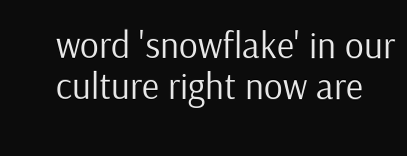word 'snowflake' in our culture right now are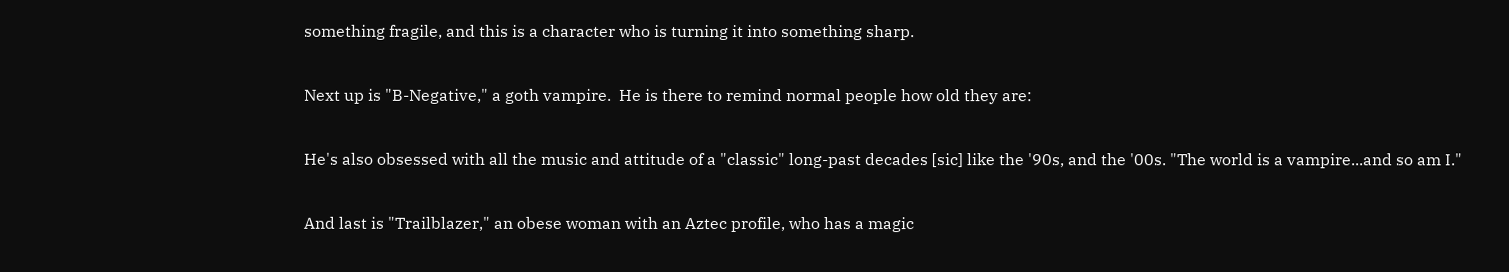something fragile, and this is a character who is turning it into something sharp.

Next up is "B-Negative," a goth vampire.  He is there to remind normal people how old they are:

He's also obsessed with all the music and attitude of a "classic" long-past decades [sic] like the '90s, and the '00s. "The world is a vampire...and so am I."

And last is "Trailblazer," an obese woman with an Aztec profile, who has a magic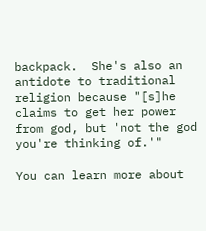backpack.  She's also an antidote to traditional religion because "[s]he claims to get her power from god, but 'not the god you're thinking of.'"

You can learn more about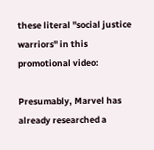these literal "social justice warriors" in this promotional video:

Presumably, Marvel has already researched a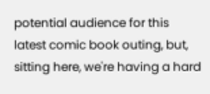potential audience for this latest comic book outing, but, sitting here, we're having a hard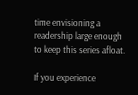time envisioning a readership large enough to keep this series afloat.

If you experience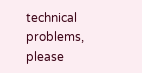technical problems, please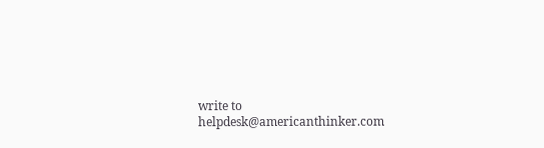write to helpdesk@americanthinker.com